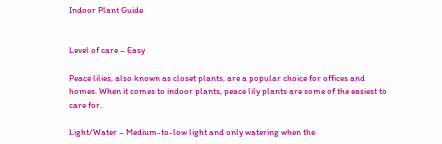Indoor Plant Guide


Level of care – Easy

Peace lilies, also known as closet plants, are a popular choice for offices and homes. When it comes to indoor plants, peace lily plants are some of the easiest to care for.

Light/Water – Medium-to-low light and only watering when the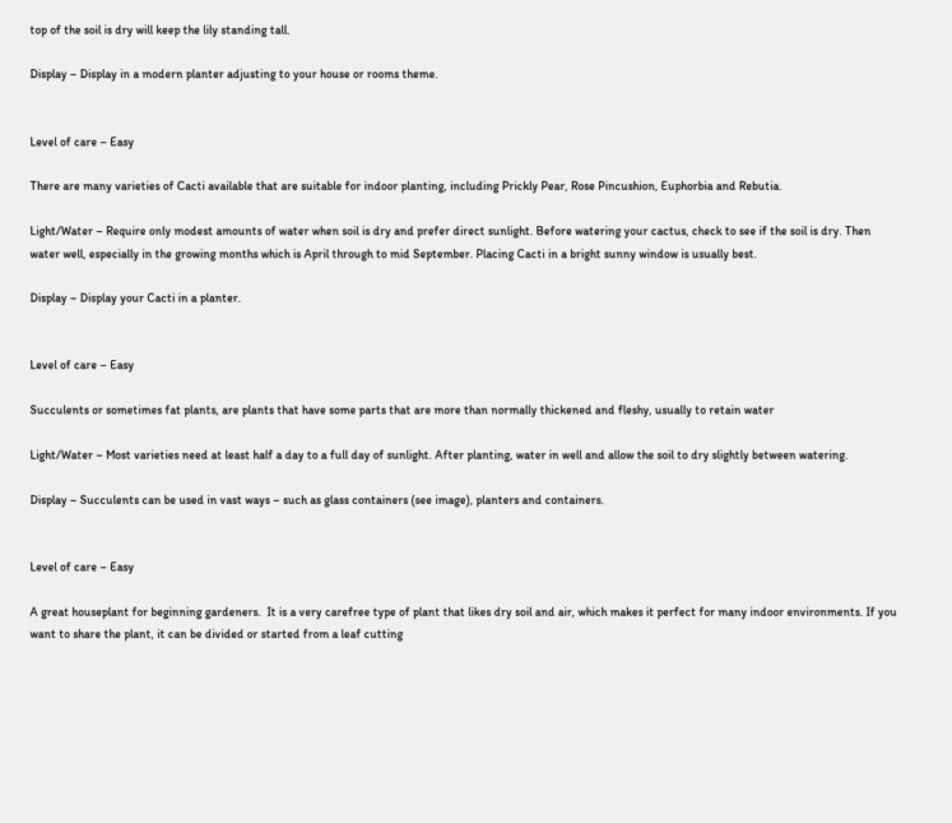top of the soil is dry will keep the lily standing tall.

Display – Display in a modern planter adjusting to your house or rooms theme.


Level of care – Easy

There are many varieties of Cacti available that are suitable for indoor planting, including Prickly Pear, Rose Pincushion, Euphorbia and Rebutia.

Light/Water – Require only modest amounts of water when soil is dry and prefer direct sunlight. Before watering your cactus, check to see if the soil is dry. Then water well, especially in the growing months which is April through to mid September. Placing Cacti in a bright sunny window is usually best.

Display – Display your Cacti in a planter.


Level of care – Easy

Succulents or sometimes fat plants, are plants that have some parts that are more than normally thickened and fleshy, usually to retain water

Light/Water – Most varieties need at least half a day to a full day of sunlight. After planting, water in well and allow the soil to dry slightly between watering.

Display – Succulents can be used in vast ways – such as glass containers (see image), planters and containers.


Level of care – Easy

A great houseplant for beginning gardeners.  It is a very carefree type of plant that likes dry soil and air, which makes it perfect for many indoor environments. If you want to share the plant, it can be divided or started from a leaf cutting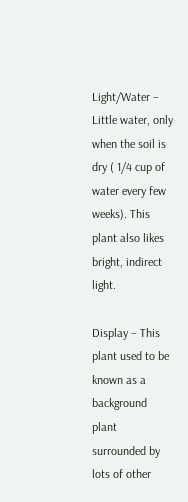Light/Water – Little water, only when the soil is dry ( 1/4 cup of water every few weeks). This plant also likes bright, indirect light.

Display – This plant used to be known as a background plant surrounded by lots of other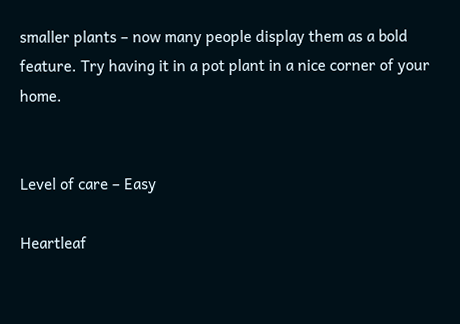smaller plants – now many people display them as a bold feature. Try having it in a pot plant in a nice corner of your home.


Level of care – Easy

Heartleaf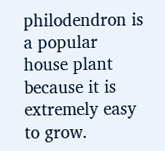philodendron is a popular house plant because it is extremely easy to grow.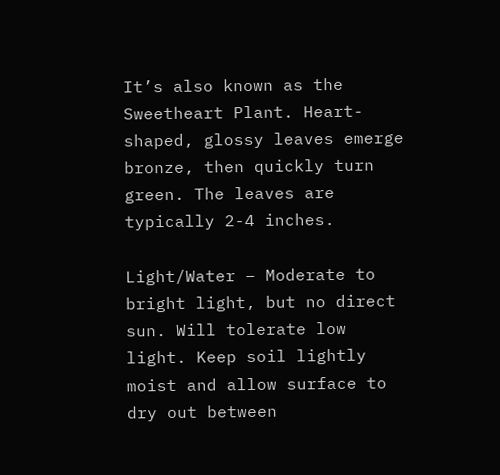It’s also known as the Sweetheart Plant. Heart-shaped, glossy leaves emerge bronze, then quickly turn green. The leaves are typically 2-4 inches.

Light/Water – Moderate to bright light, but no direct sun. Will tolerate low light. Keep soil lightly moist and allow surface to dry out between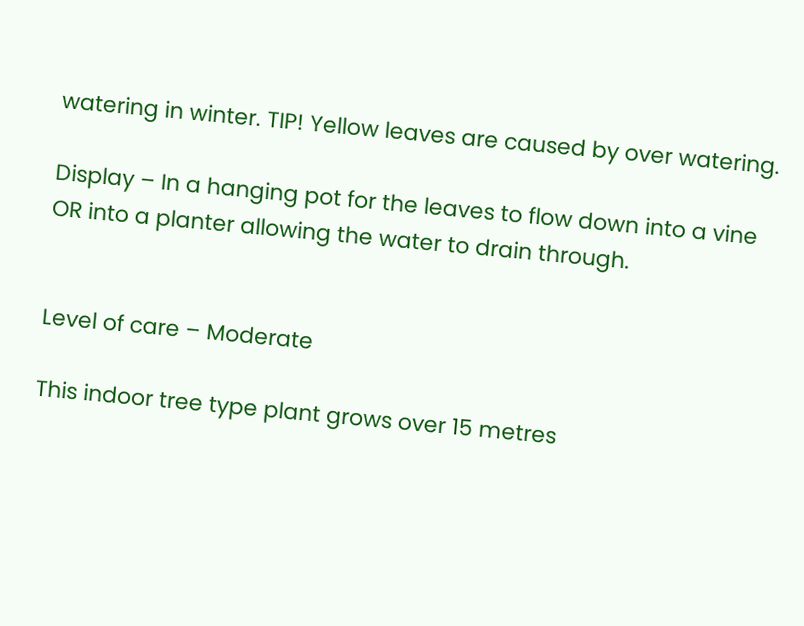watering in winter. TIP! Yellow leaves are caused by over watering.

Display – In a hanging pot for the leaves to flow down into a vine OR into a planter allowing the water to drain through.


Level of care – Moderate

This indoor tree type plant grows over 15 metres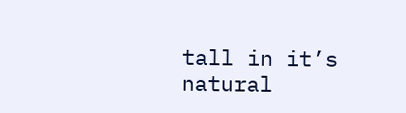tall in it’s natural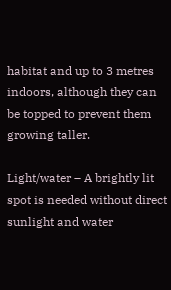habitat and up to 3 metres indoors, although they can be topped to prevent them growing taller.

Light/water – A brightly lit spot is needed without direct sunlight and water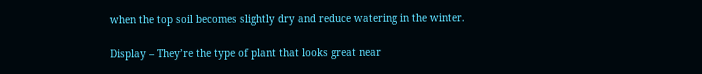when the top soil becomes slightly dry and reduce watering in the winter.

Display – They’re the type of plant that looks great near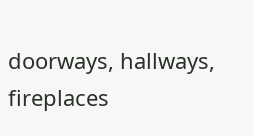doorways, hallways, fireplaces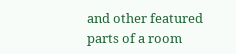and other featured parts of a room